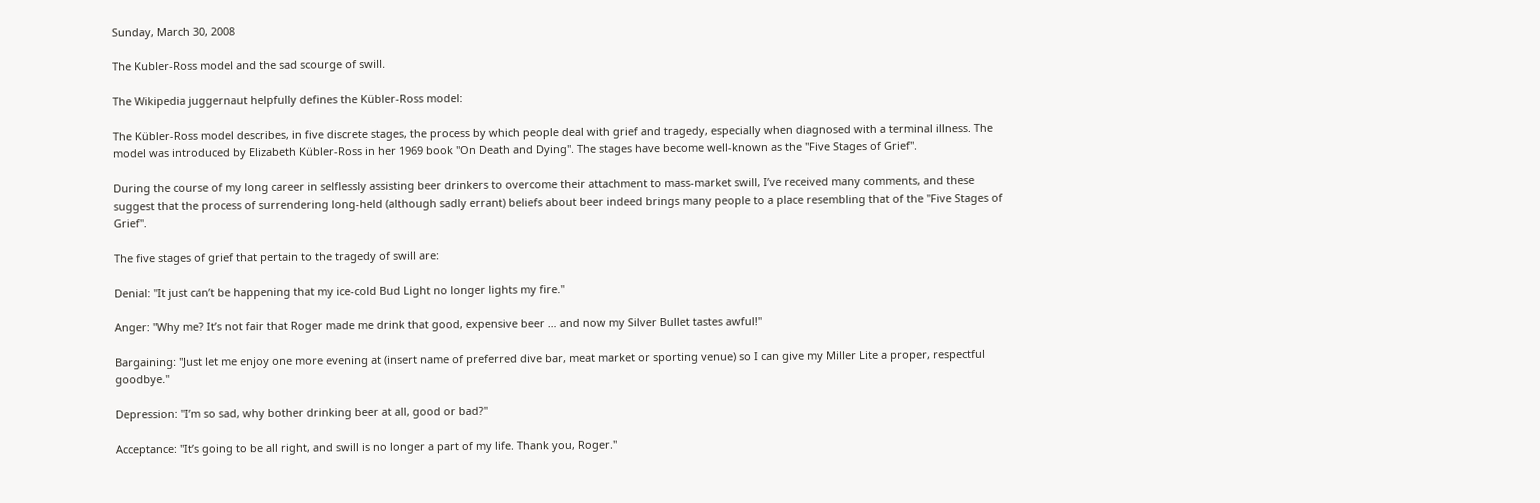Sunday, March 30, 2008

The Kubler-Ross model and the sad scourge of swill.

The Wikipedia juggernaut helpfully defines the Kübler-Ross model:

The Kübler-Ross model describes, in five discrete stages, the process by which people deal with grief and tragedy, especially when diagnosed with a terminal illness. The model was introduced by Elizabeth Kübler-Ross in her 1969 book "On Death and Dying". The stages have become well-known as the "Five Stages of Grief".

During the course of my long career in selflessly assisting beer drinkers to overcome their attachment to mass-market swill, I’ve received many comments, and these suggest that the process of surrendering long-held (although sadly errant) beliefs about beer indeed brings many people to a place resembling that of the "Five Stages of Grief".

The five stages of grief that pertain to the tragedy of swill are:

Denial: "It just can’t be happening that my ice-cold Bud Light no longer lights my fire."

Anger: "Why me? It’s not fair that Roger made me drink that good, expensive beer … and now my Silver Bullet tastes awful!"

Bargaining: "Just let me enjoy one more evening at (insert name of preferred dive bar, meat market or sporting venue) so I can give my Miller Lite a proper, respectful goodbye."

Depression: "I’m so sad, why bother drinking beer at all, good or bad?"

Acceptance: "It’s going to be all right, and swill is no longer a part of my life. Thank you, Roger."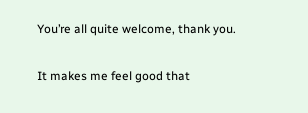You’re all quite welcome, thank you.

It makes me feel good that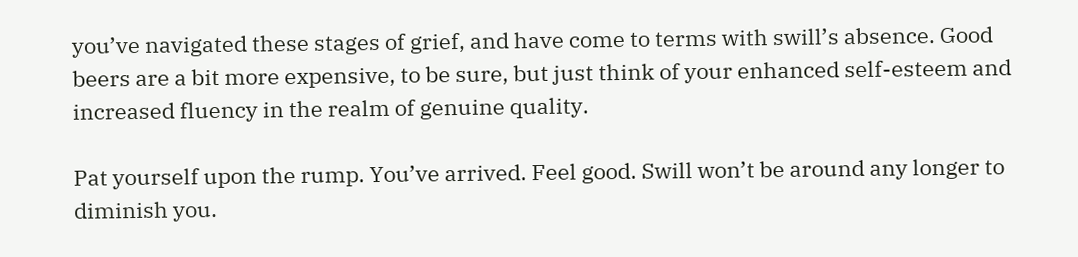you’ve navigated these stages of grief, and have come to terms with swill’s absence. Good beers are a bit more expensive, to be sure, but just think of your enhanced self-esteem and increased fluency in the realm of genuine quality.

Pat yourself upon the rump. You’ve arrived. Feel good. Swill won’t be around any longer to diminish you.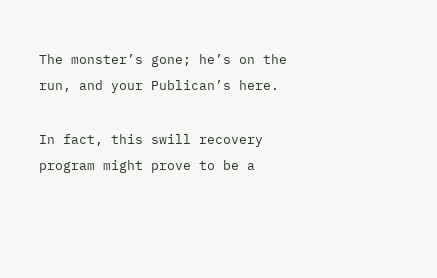The monster’s gone; he’s on the run, and your Publican’s here.

In fact, this swill recovery program might prove to be a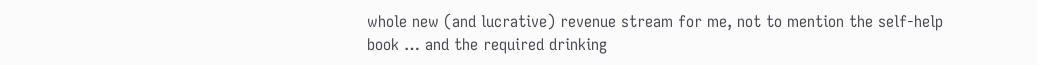whole new (and lucrative) revenue stream for me, not to mention the self-help book … and the required drinking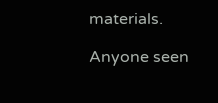materials.

Anyone seen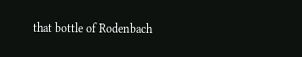that bottle of Rodenbach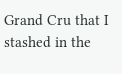Grand Cru that I stashed in the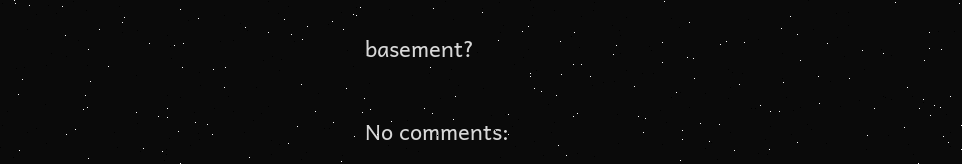basement?

No comments: